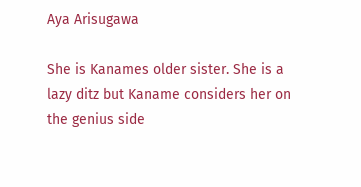Aya Arisugawa

She is Kanames older sister. She is a lazy ditz but Kaname considers her on the genius side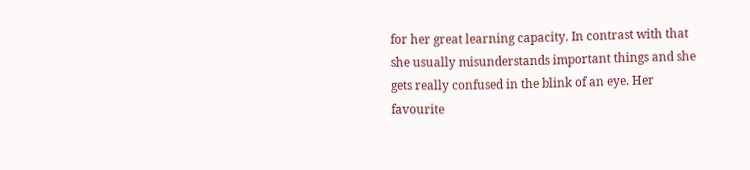for her great learning capacity. In contrast with that she usually misunderstands important things and she gets really confused in the blink of an eye. Her favourite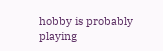hobby is probably playing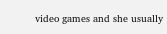video games and she usually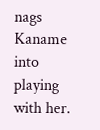nags Kaname into playing with her.